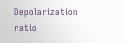Depolarization ratio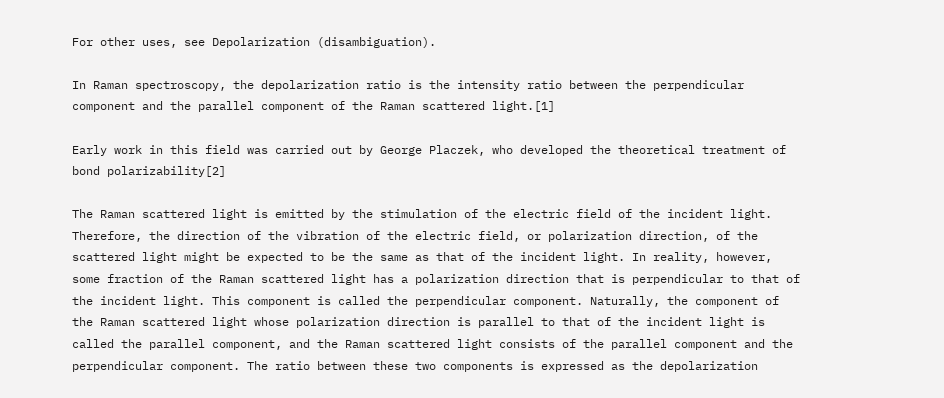For other uses, see Depolarization (disambiguation).

In Raman spectroscopy, the depolarization ratio is the intensity ratio between the perpendicular component and the parallel component of the Raman scattered light.[1]

Early work in this field was carried out by George Placzek, who developed the theoretical treatment of bond polarizability[2]

The Raman scattered light is emitted by the stimulation of the electric field of the incident light. Therefore, the direction of the vibration of the electric field, or polarization direction, of the scattered light might be expected to be the same as that of the incident light. In reality, however, some fraction of the Raman scattered light has a polarization direction that is perpendicular to that of the incident light. This component is called the perpendicular component. Naturally, the component of the Raman scattered light whose polarization direction is parallel to that of the incident light is called the parallel component, and the Raman scattered light consists of the parallel component and the perpendicular component. The ratio between these two components is expressed as the depolarization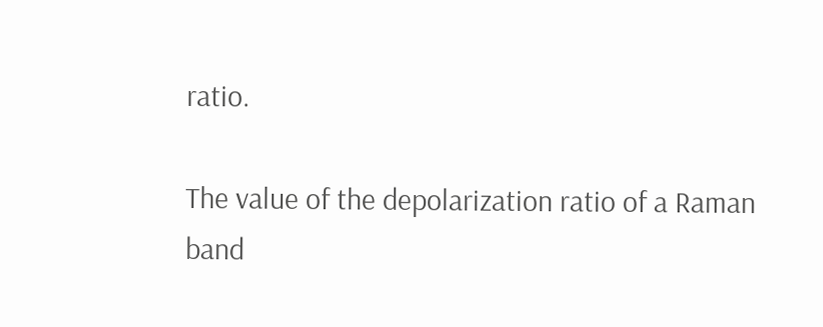ratio.

The value of the depolarization ratio of a Raman band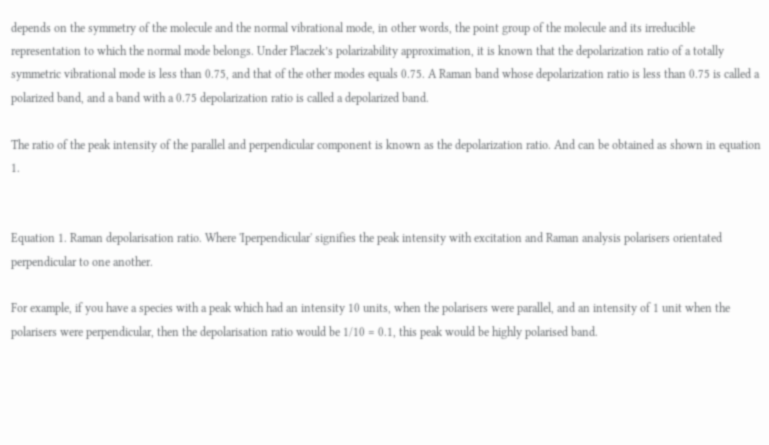depends on the symmetry of the molecule and the normal vibrational mode, in other words, the point group of the molecule and its irreducible representation to which the normal mode belongs. Under Placzek’s polarizability approximation, it is known that the depolarization ratio of a totally symmetric vibrational mode is less than 0.75, and that of the other modes equals 0.75. A Raman band whose depolarization ratio is less than 0.75 is called a polarized band, and a band with a 0.75 depolarization ratio is called a depolarized band.

The ratio of the peak intensity of the parallel and perpendicular component is known as the depolarization ratio. And can be obtained as shown in equation 1.


Equation 1. Raman depolarisation ratio. Where 'Iperpendicular' signifies the peak intensity with excitation and Raman analysis polarisers orientated perpendicular to one another.

For example, if you have a species with a peak which had an intensity 10 units, when the polarisers were parallel, and an intensity of 1 unit when the polarisers were perpendicular, then the depolarisation ratio would be 1/10 = 0.1, this peak would be highly polarised band.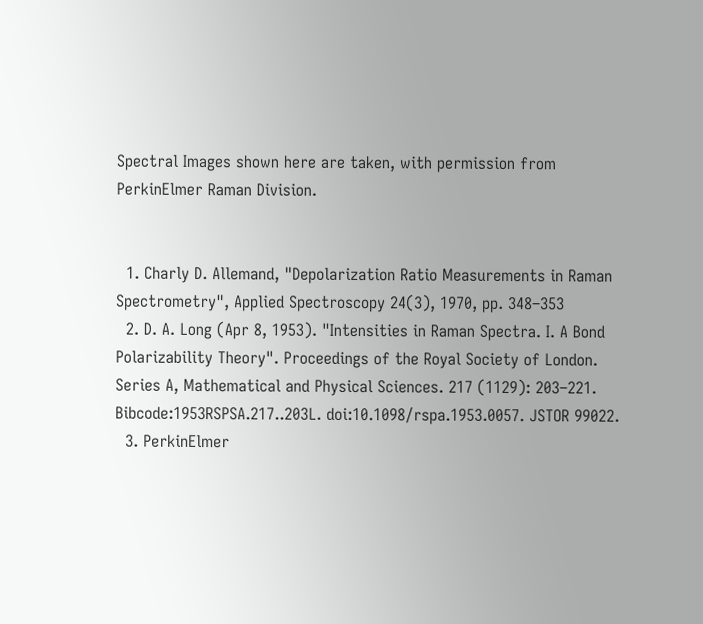Spectral Images shown here are taken, with permission from PerkinElmer Raman Division.


  1. Charly D. Allemand, "Depolarization Ratio Measurements in Raman Spectrometry", Applied Spectroscopy 24(3), 1970, pp. 348–353
  2. D. A. Long (Apr 8, 1953). "Intensities in Raman Spectra. I. A Bond Polarizability Theory". Proceedings of the Royal Society of London. Series A, Mathematical and Physical Sciences. 217 (1129): 203–221. Bibcode:1953RSPSA.217..203L. doi:10.1098/rspa.1953.0057. JSTOR 99022.
  3. PerkinElmer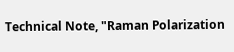Technical Note, "Raman Polarization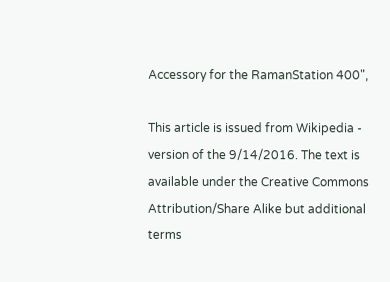Accessory for the RamanStation 400",

This article is issued from Wikipedia - version of the 9/14/2016. The text is available under the Creative Commons Attribution/Share Alike but additional terms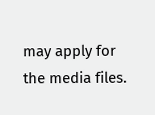may apply for the media files.